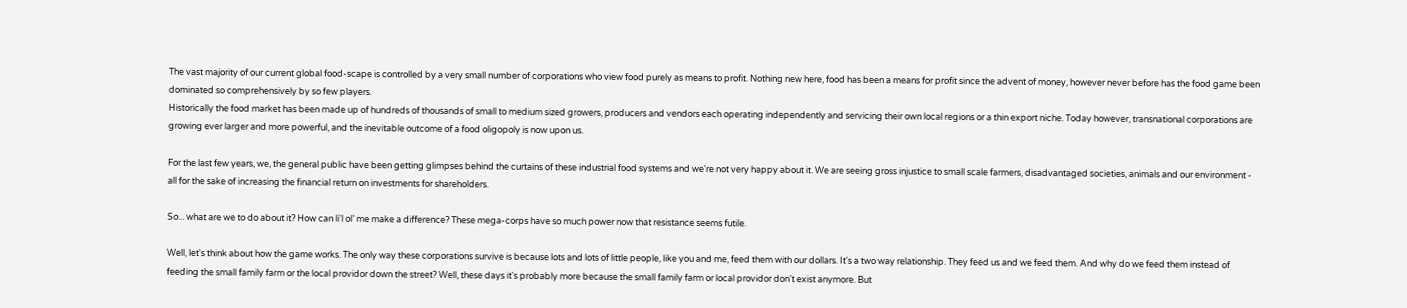The vast majority of our current global food-scape is controlled by a very small number of corporations who view food purely as means to profit. Nothing new here, food has been a means for profit since the advent of money, however never before has the food game been dominated so comprehensively by so few players.
Historically the food market has been made up of hundreds of thousands of small to medium sized growers, producers and vendors each operating independently and servicing their own local regions or a thin export niche. Today however, transnational corporations are growing ever larger and more powerful, and the inevitable outcome of a food oligopoly is now upon us.

For the last few years, we, the general public have been getting glimpses behind the curtains of these industrial food systems and we're not very happy about it. We are seeing gross injustice to small scale farmers, disadvantaged societies, animals and our environment - all for the sake of increasing the financial return on investments for shareholders.

So... what are we to do about it? How can li'l ol’ me make a difference? These mega-corps have so much power now that resistance seems futile.

Well, let's think about how the game works. The only way these corporations survive is because lots and lots of little people, like you and me, feed them with our dollars. It's a two way relationship. They feed us and we feed them. And why do we feed them instead of feeding the small family farm or the local providor down the street? Well, these days it's probably more because the small family farm or local providor don't exist anymore. But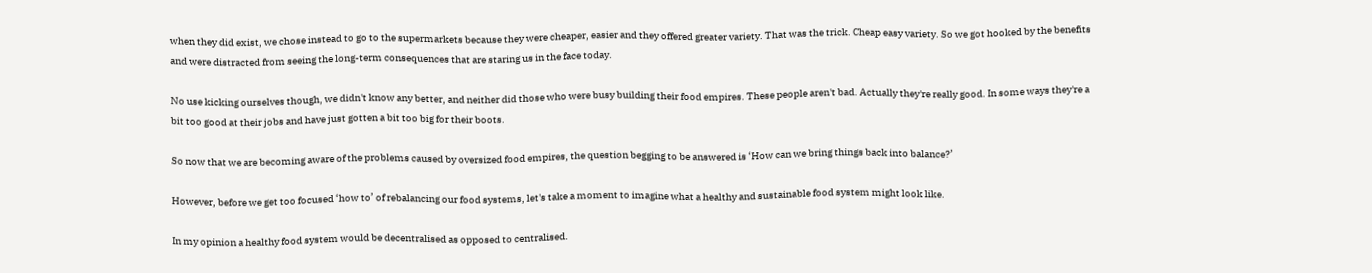when they did exist, we chose instead to go to the supermarkets because they were cheaper, easier and they offered greater variety. That was the trick. Cheap easy variety. So we got hooked by the benefits and were distracted from seeing the long-term consequences that are staring us in the face today.

No use kicking ourselves though, we didn't know any better, and neither did those who were busy building their food empires. These people aren't bad. Actually they're really good. In some ways they're a bit too good at their jobs and have just gotten a bit too big for their boots.

So now that we are becoming aware of the problems caused by oversized food empires, the question begging to be answered is ‘How can we bring things back into balance?’

However, before we get too focused ‘how to’ of rebalancing our food systems, let's take a moment to imagine what a healthy and sustainable food system might look like.

In my opinion a healthy food system would be decentralised as opposed to centralised.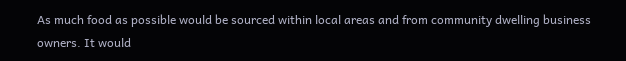As much food as possible would be sourced within local areas and from community dwelling business owners. It would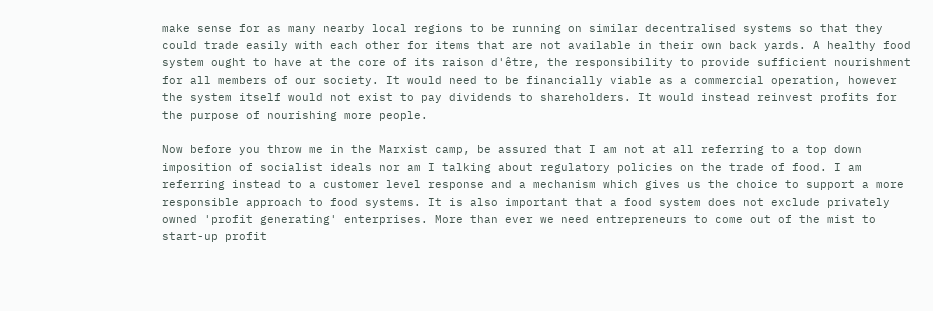make sense for as many nearby local regions to be running on similar decentralised systems so that they could trade easily with each other for items that are not available in their own back yards. A healthy food system ought to have at the core of its raison d'être, the responsibility to provide sufficient nourishment for all members of our society. It would need to be financially viable as a commercial operation, however the system itself would not exist to pay dividends to shareholders. It would instead reinvest profits for the purpose of nourishing more people.

Now before you throw me in the Marxist camp, be assured that I am not at all referring to a top down imposition of socialist ideals nor am I talking about regulatory policies on the trade of food. I am referring instead to a customer level response and a mechanism which gives us the choice to support a more responsible approach to food systems. It is also important that a food system does not exclude privately owned 'profit generating' enterprises. More than ever we need entrepreneurs to come out of the mist to start-up profit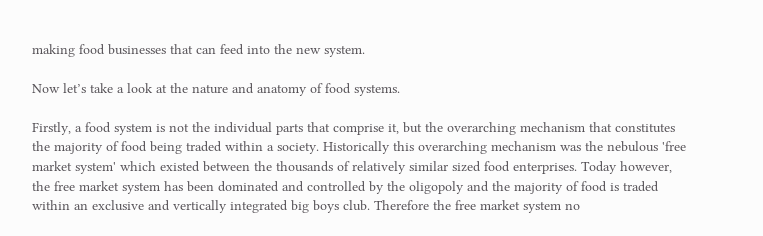making food businesses that can feed into the new system.

Now let’s take a look at the nature and anatomy of food systems.

Firstly, a food system is not the individual parts that comprise it, but the overarching mechanism that constitutes the majority of food being traded within a society. Historically this overarching mechanism was the nebulous 'free market system' which existed between the thousands of relatively similar sized food enterprises. Today however, the free market system has been dominated and controlled by the oligopoly and the majority of food is traded within an exclusive and vertically integrated big boys club. Therefore the free market system no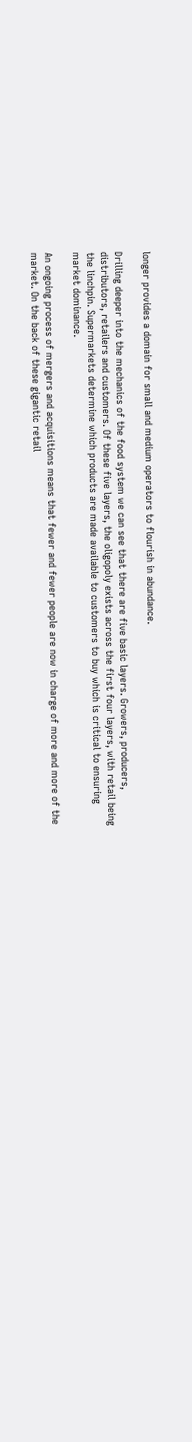longer provides a domain for small and medium operators to flourish in abundance.

Drilling deeper into the mechanics of the food system we can see that there are five basic layers. Growers, producers, distributors, retailers and customers. Of these five layers, the oligopoly exists across the first four layers, with retail being the linchpin. Supermarkets determine which products are made available to customers to buy which is critical to ensuring market dominance.

An ongoing process of mergers and acquisitions means that fewer and fewer people are now in charge of more and more of the market. On the back of these gigantic retail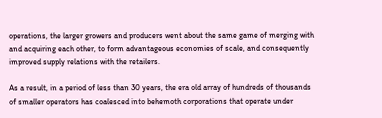operations, the larger growers and producers went about the same game of merging with and acquiring each other, to form advantageous economies of scale, and consequently improved supply relations with the retailers.

As a result, in a period of less than 30 years, the era old array of hundreds of thousands of smaller operators has coalesced into behemoth corporations that operate under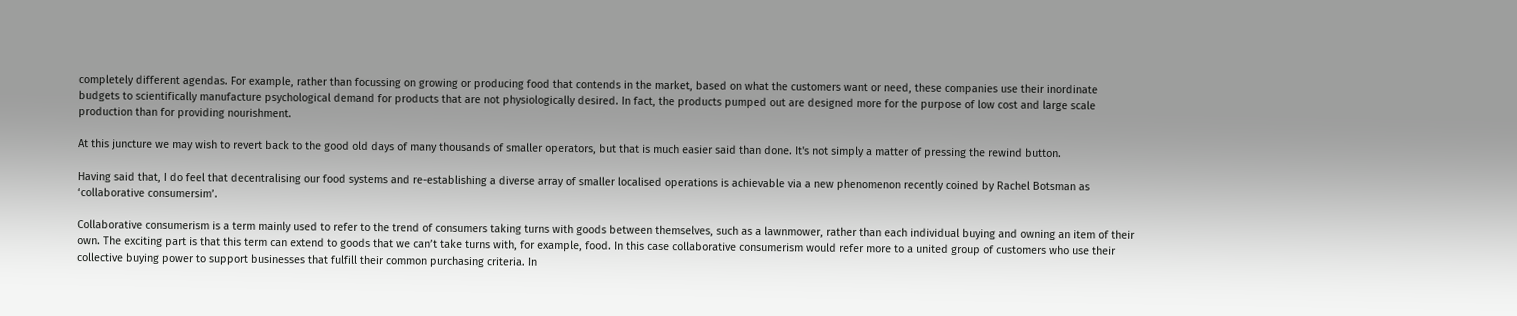completely different agendas. For example, rather than focussing on growing or producing food that contends in the market, based on what the customers want or need, these companies use their inordinate budgets to scientifically manufacture psychological demand for products that are not physiologically desired. In fact, the products pumped out are designed more for the purpose of low cost and large scale production than for providing nourishment.

At this juncture we may wish to revert back to the good old days of many thousands of smaller operators, but that is much easier said than done. It's not simply a matter of pressing the rewind button.

Having said that, I do feel that decentralising our food systems and re-establishing a diverse array of smaller localised operations is achievable via a new phenomenon recently coined by Rachel Botsman as ‘collaborative consumersim’.

Collaborative consumerism is a term mainly used to refer to the trend of consumers taking turns with goods between themselves, such as a lawnmower, rather than each individual buying and owning an item of their own. The exciting part is that this term can extend to goods that we can’t take turns with, for example, food. In this case collaborative consumerism would refer more to a united group of customers who use their collective buying power to support businesses that fulfill their common purchasing criteria. In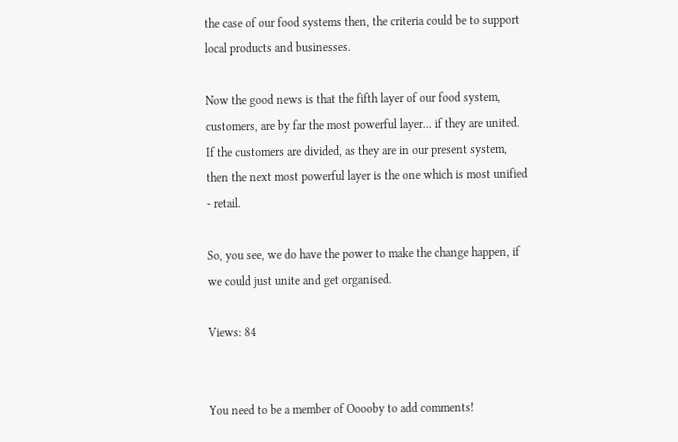the case of our food systems then, the criteria could be to support local products and businesses.

Now the good news is that the fifth layer of our food system, customers, are by far the most powerful layer... if they are united. If the customers are divided, as they are in our present system, then the next most powerful layer is the one which is most unified - retail.

So, you see, we do have the power to make the change happen, if we could just unite and get organised.

Views: 84


You need to be a member of Ooooby to add comments!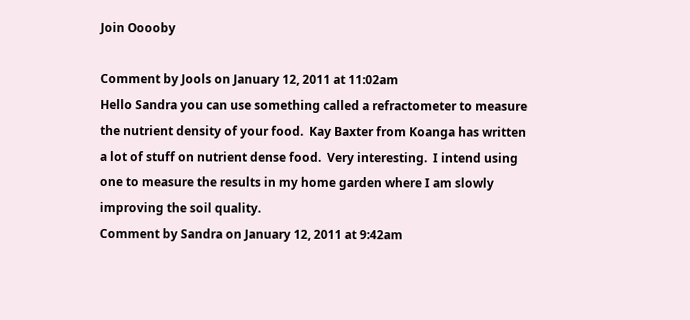Join Ooooby

Comment by Jools on January 12, 2011 at 11:02am
Hello Sandra you can use something called a refractometer to measure the nutrient density of your food.  Kay Baxter from Koanga has written a lot of stuff on nutrient dense food.  Very interesting.  I intend using one to measure the results in my home garden where I am slowly improving the soil quality.
Comment by Sandra on January 12, 2011 at 9:42am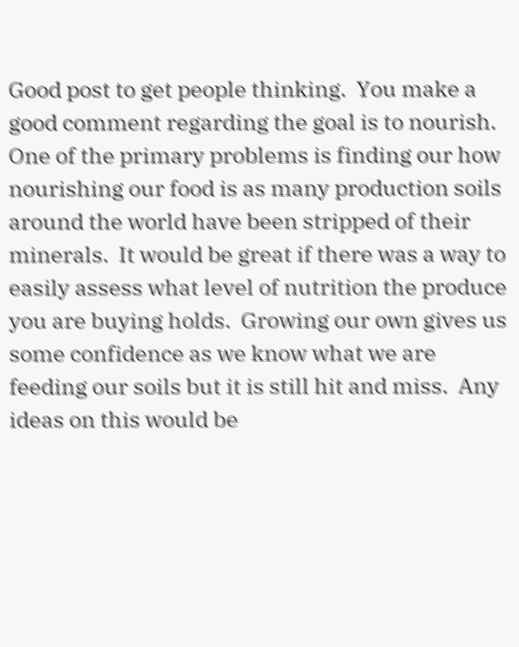Good post to get people thinking.  You make a good comment regarding the goal is to nourish.  One of the primary problems is finding our how nourishing our food is as many production soils around the world have been stripped of their minerals.  It would be great if there was a way to easily assess what level of nutrition the produce you are buying holds.  Growing our own gives us some confidence as we know what we are feeding our soils but it is still hit and miss.  Any ideas on this would be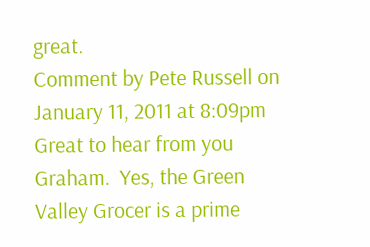great.
Comment by Pete Russell on January 11, 2011 at 8:09pm
Great to hear from you Graham.  Yes, the Green Valley Grocer is a prime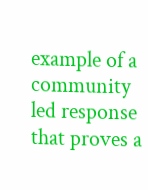example of a community led response that proves a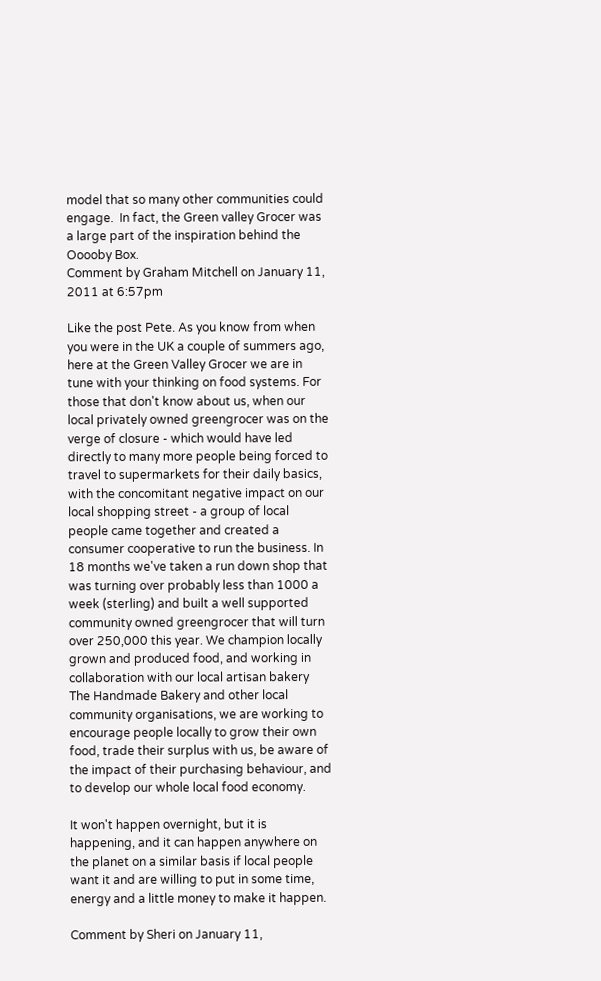model that so many other communities could engage.  In fact, the Green valley Grocer was a large part of the inspiration behind the Ooooby Box.
Comment by Graham Mitchell on January 11, 2011 at 6:57pm

Like the post Pete. As you know from when you were in the UK a couple of summers ago, here at the Green Valley Grocer we are in tune with your thinking on food systems. For those that don't know about us, when our local privately owned greengrocer was on the verge of closure - which would have led directly to many more people being forced to travel to supermarkets for their daily basics, with the concomitant negative impact on our local shopping street - a group of local people came together and created a consumer cooperative to run the business. In 18 months we've taken a run down shop that was turning over probably less than 1000 a week (sterling) and built a well supported community owned greengrocer that will turn over 250,000 this year. We champion locally grown and produced food, and working in collaboration with our local artisan bakery The Handmade Bakery and other local community organisations, we are working to encourage people locally to grow their own food, trade their surplus with us, be aware of the impact of their purchasing behaviour, and to develop our whole local food economy.

It won't happen overnight, but it is happening, and it can happen anywhere on the planet on a similar basis if local people want it and are willing to put in some time, energy and a little money to make it happen.

Comment by Sheri on January 11,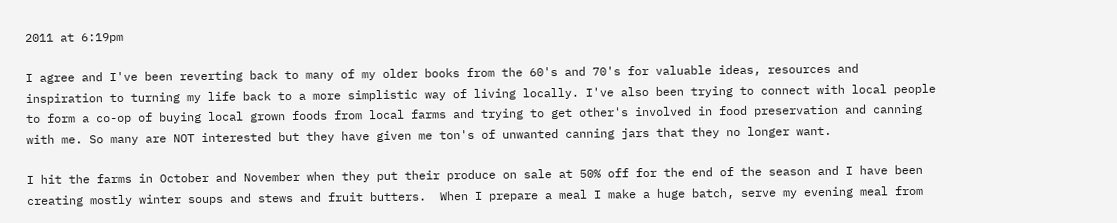2011 at 6:19pm

I agree and I've been reverting back to many of my older books from the 60's and 70's for valuable ideas, resources and inspiration to turning my life back to a more simplistic way of living locally. I've also been trying to connect with local people to form a co-op of buying local grown foods from local farms and trying to get other's involved in food preservation and canning with me. So many are NOT interested but they have given me ton's of unwanted canning jars that they no longer want.

I hit the farms in October and November when they put their produce on sale at 50% off for the end of the season and I have been creating mostly winter soups and stews and fruit butters.  When I prepare a meal I make a huge batch, serve my evening meal from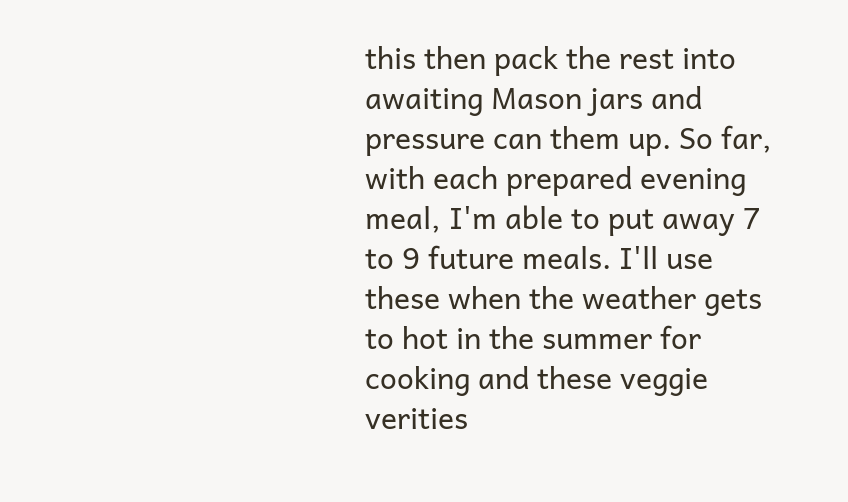this then pack the rest into awaiting Mason jars and pressure can them up. So far, with each prepared evening meal, I'm able to put away 7 to 9 future meals. I'll use these when the weather gets to hot in the summer for cooking and these veggie verities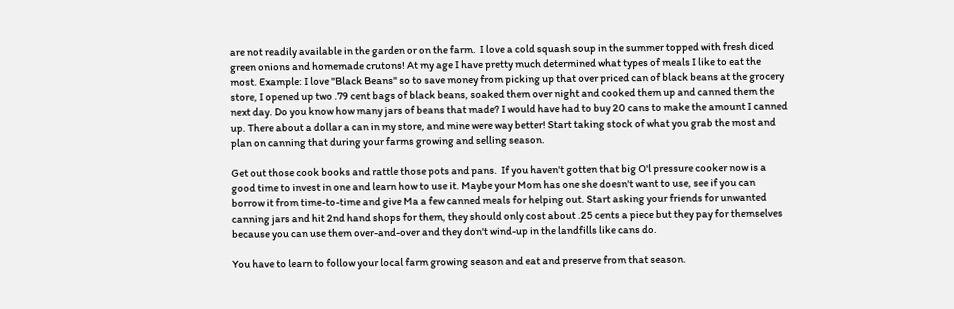are not readily available in the garden or on the farm.  I love a cold squash soup in the summer topped with fresh diced green onions and homemade crutons! At my age I have pretty much determined what types of meals I like to eat the most. Example: I love "Black Beans" so to save money from picking up that over priced can of black beans at the grocery store, I opened up two .79 cent bags of black beans, soaked them over night and cooked them up and canned them the next day. Do you know how many jars of beans that made? I would have had to buy 20 cans to make the amount I canned up. There about a dollar a can in my store, and mine were way better! Start taking stock of what you grab the most and plan on canning that during your farms growing and selling season.

Get out those cook books and rattle those pots and pans.  If you haven't gotten that big O'l pressure cooker now is a good time to invest in one and learn how to use it. Maybe your Mom has one she doesn't want to use, see if you can borrow it from time-to-time and give Ma a few canned meals for helping out. Start asking your friends for unwanted canning jars and hit 2nd hand shops for them, they should only cost about .25 cents a piece but they pay for themselves because you can use them over-and-over and they don't wind-up in the landfills like cans do.

You have to learn to follow your local farm growing season and eat and preserve from that season.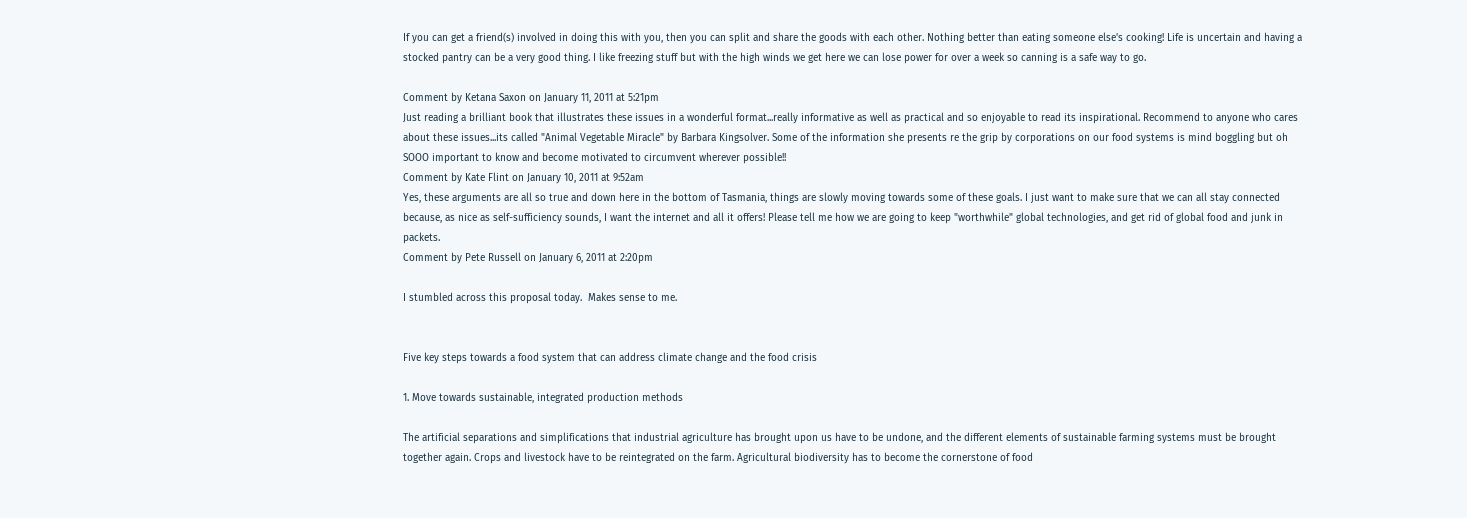If you can get a friend(s) involved in doing this with you, then you can split and share the goods with each other. Nothing better than eating someone else's cooking! Life is uncertain and having a stocked pantry can be a very good thing. I like freezing stuff but with the high winds we get here we can lose power for over a week so canning is a safe way to go.

Comment by Ketana Saxon on January 11, 2011 at 5:21pm
Just reading a brilliant book that illustrates these issues in a wonderful format...really informative as well as practical and so enjoyable to read its inspirational. Recommend to anyone who cares about these issues...its called "Animal Vegetable Miracle" by Barbara Kingsolver. Some of the information she presents re the grip by corporations on our food systems is mind boggling but oh SOOO important to know and become motivated to circumvent wherever possible!!
Comment by Kate Flint on January 10, 2011 at 9:52am
Yes, these arguments are all so true and down here in the bottom of Tasmania, things are slowly moving towards some of these goals. I just want to make sure that we can all stay connected because, as nice as self-sufficiency sounds, I want the internet and all it offers! Please tell me how we are going to keep "worthwhile" global technologies, and get rid of global food and junk in packets.
Comment by Pete Russell on January 6, 2011 at 2:20pm

I stumbled across this proposal today.  Makes sense to me.


Five key steps towards a food system that can address climate change and the food crisis

1. Move towards sustainable, integrated production methods

The artificial separations and simplifications that industrial agriculture has brought upon us have to be undone, and the different elements of sustainable farming systems must be brought together again. Crops and livestock have to be reintegrated on the farm. Agricultural biodiversity has to become the cornerstone of food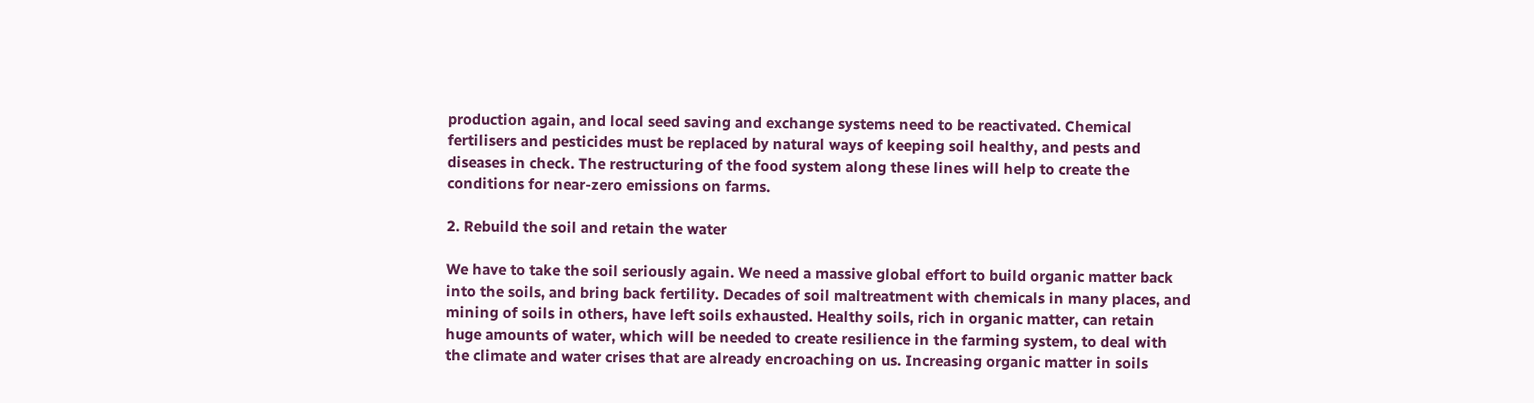production again, and local seed saving and exchange systems need to be reactivated. Chemical fertilisers and pesticides must be replaced by natural ways of keeping soil healthy, and pests and diseases in check. The restructuring of the food system along these lines will help to create the conditions for near-zero emissions on farms.

2. Rebuild the soil and retain the water

We have to take the soil seriously again. We need a massive global effort to build organic matter back into the soils, and bring back fertility. Decades of soil maltreatment with chemicals in many places, and mining of soils in others, have left soils exhausted. Healthy soils, rich in organic matter, can retain huge amounts of water, which will be needed to create resilience in the farming system, to deal with the climate and water crises that are already encroaching on us. Increasing organic matter in soils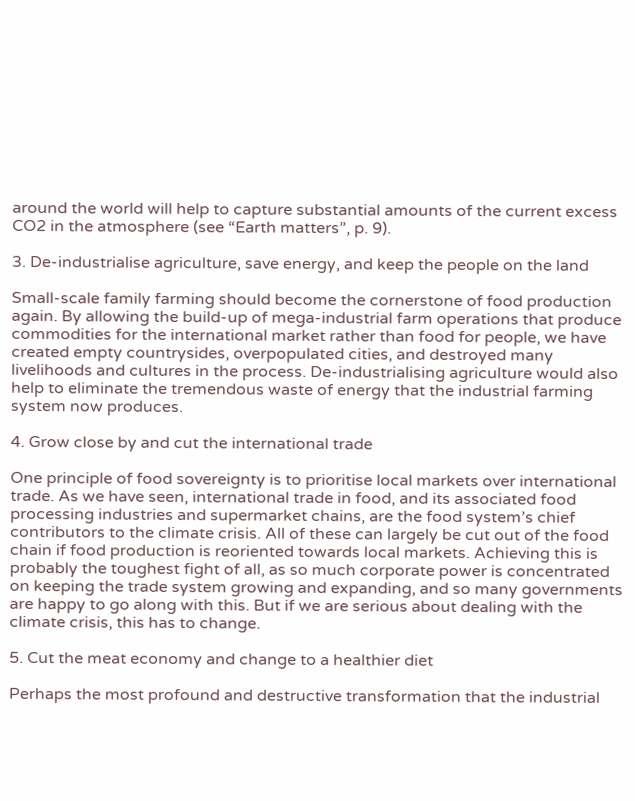around the world will help to capture substantial amounts of the current excess CO2 in the atmosphere (see “Earth matters”, p. 9).

3. De-industrialise agriculture, save energy, and keep the people on the land

Small-scale family farming should become the cornerstone of food production again. By allowing the build-up of mega-industrial farm operations that produce commodities for the international market rather than food for people, we have created empty countrysides, overpopulated cities, and destroyed many livelihoods and cultures in the process. De-industrialising agriculture would also help to eliminate the tremendous waste of energy that the industrial farming system now produces.

4. Grow close by and cut the international trade

One principle of food sovereignty is to prioritise local markets over international trade. As we have seen, international trade in food, and its associated food processing industries and supermarket chains, are the food system’s chief contributors to the climate crisis. All of these can largely be cut out of the food chain if food production is reoriented towards local markets. Achieving this is probably the toughest fight of all, as so much corporate power is concentrated on keeping the trade system growing and expanding, and so many governments are happy to go along with this. But if we are serious about dealing with the climate crisis, this has to change.

5. Cut the meat economy and change to a healthier diet

Perhaps the most profound and destructive transformation that the industrial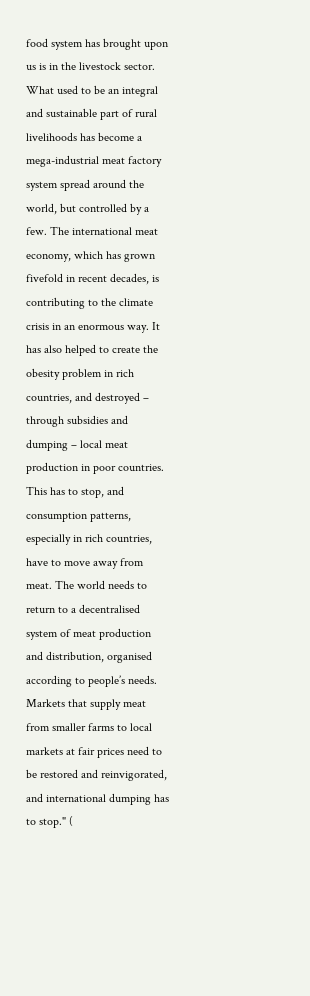food system has brought upon us is in the livestock sector. What used to be an integral and sustainable part of rural livelihoods has become a mega-industrial meat factory system spread around the world, but controlled by a few. The international meat economy, which has grown fivefold in recent decades, is contributing to the climate crisis in an enormous way. It has also helped to create the obesity problem in rich countries, and destroyed – through subsidies and dumping – local meat production in poor countries. This has to stop, and consumption patterns, especially in rich countries, have to move away from meat. The world needs to return to a decentralised system of meat production and distribution, organised according to people’s needs. Markets that supply meat from smaller farms to local markets at fair prices need to be restored and reinvigorated, and international dumping has to stop." (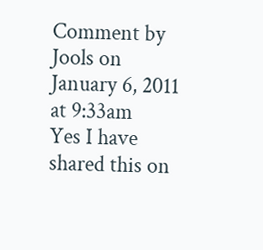Comment by Jools on January 6, 2011 at 9:33am
Yes I have shared this on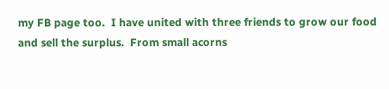my FB page too.  I have united with three friends to grow our food and sell the surplus.  From small acorns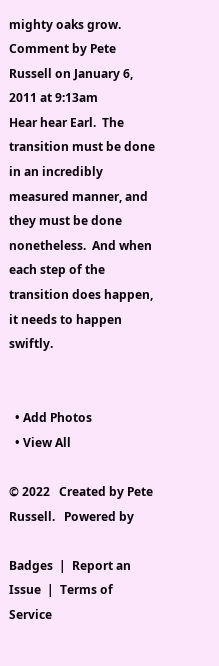mighty oaks grow.
Comment by Pete Russell on January 6, 2011 at 9:13am
Hear hear Earl.  The transition must be done in an incredibly measured manner, and they must be done nonetheless.  And when each step of the transition does happen, it needs to happen swiftly.


  • Add Photos
  • View All

© 2022   Created by Pete Russell.   Powered by

Badges  |  Report an Issue  |  Terms of Service